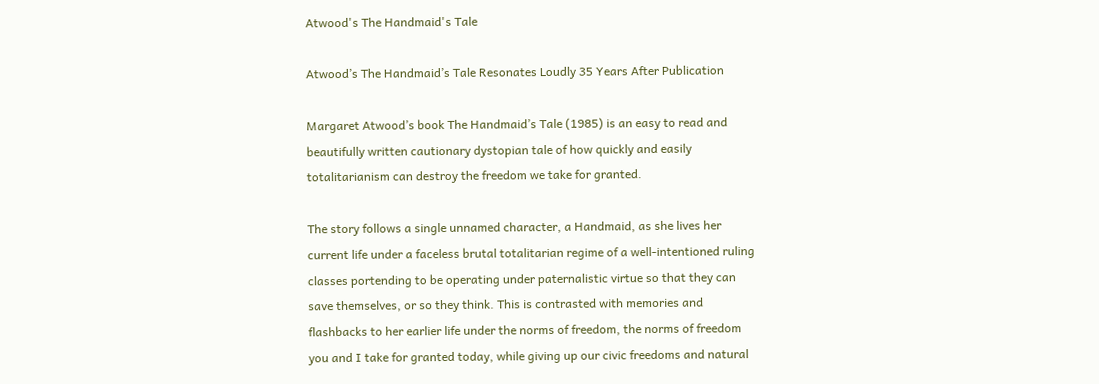Atwood's The Handmaid's Tale

Atwood’s The Handmaid’s Tale Resonates Loudly 35 Years After Publication

Margaret Atwood’s book The Handmaid’s Tale (1985) is an easy to read and beautifully written cautionary dystopian tale of how quickly and easily totalitarianism can destroy the freedom we take for granted.

The story follows a single unnamed character, a Handmaid, as she lives her current life under a faceless brutal totalitarian regime of a well-intentioned ruling classes portending to be operating under paternalistic virtue so that they can save themselves, or so they think. This is contrasted with memories and flashbacks to her earlier life under the norms of freedom, the norms of freedom you and I take for granted today, while giving up our civic freedoms and natural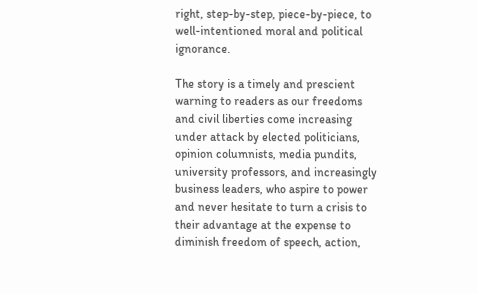right, step-by-step, piece-by-piece, to well-intentioned moral and political ignorance.

The story is a timely and prescient warning to readers as our freedoms and civil liberties come increasing under attack by elected politicians, opinion columnists, media pundits, university professors, and increasingly business leaders, who aspire to power and never hesitate to turn a crisis to their advantage at the expense to diminish freedom of speech, action,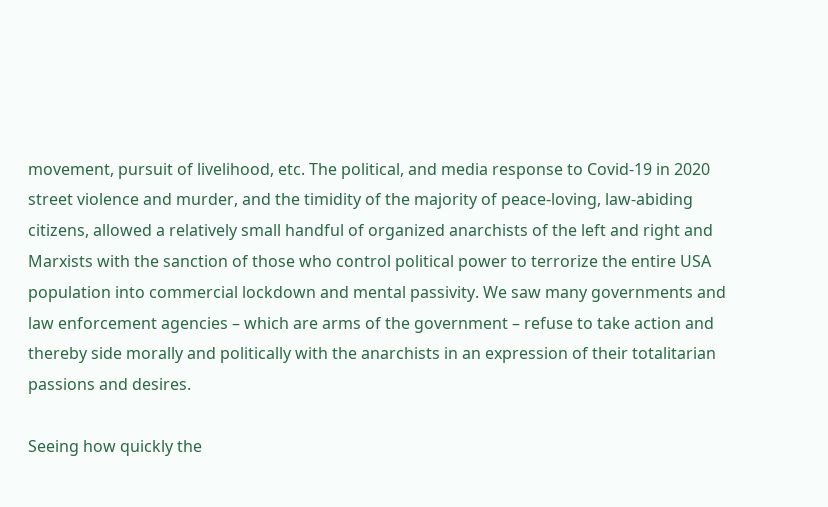movement, pursuit of livelihood, etc. The political, and media response to Covid-19 in 2020 street violence and murder, and the timidity of the majority of peace-loving, law-abiding citizens, allowed a relatively small handful of organized anarchists of the left and right and Marxists with the sanction of those who control political power to terrorize the entire USA population into commercial lockdown and mental passivity. We saw many governments and law enforcement agencies – which are arms of the government – refuse to take action and thereby side morally and politically with the anarchists in an expression of their totalitarian passions and desires.

Seeing how quickly the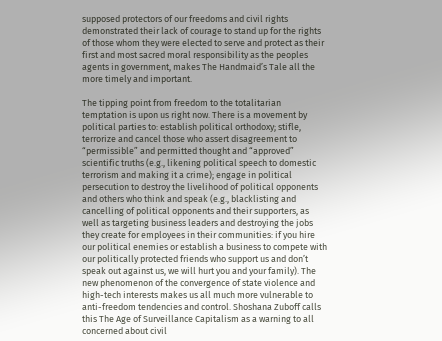supposed protectors of our freedoms and civil rights demonstrated their lack of courage to stand up for the rights of those whom they were elected to serve and protect as their first and most sacred moral responsibility as the peoples agents in government, makes The Handmaid’s Tale all the more timely and important.

The tipping point from freedom to the totalitarian temptation is upon us right now. There is a movement by political parties to: establish political orthodoxy; stifle, terrorize and cancel those who assert disagreement to “permissible” and permitted thought and “approved” scientific truths (e.g., likening political speech to domestic terrorism and making it a crime); engage in political persecution to destroy the livelihood of political opponents and others who think and speak (e.g., blacklisting and cancelling of political opponents and their supporters, as well as targeting business leaders and destroying the jobs they create for employees in their communities: if you hire our political enemies or establish a business to compete with our politically protected friends who support us and don’t speak out against us, we will hurt you and your family). The new phenomenon of the convergence of state violence and high-tech interests makes us all much more vulnerable to anti-freedom tendencies and control. Shoshana Zuboff calls this The Age of Surveillance Capitalism as a warning to all concerned about civil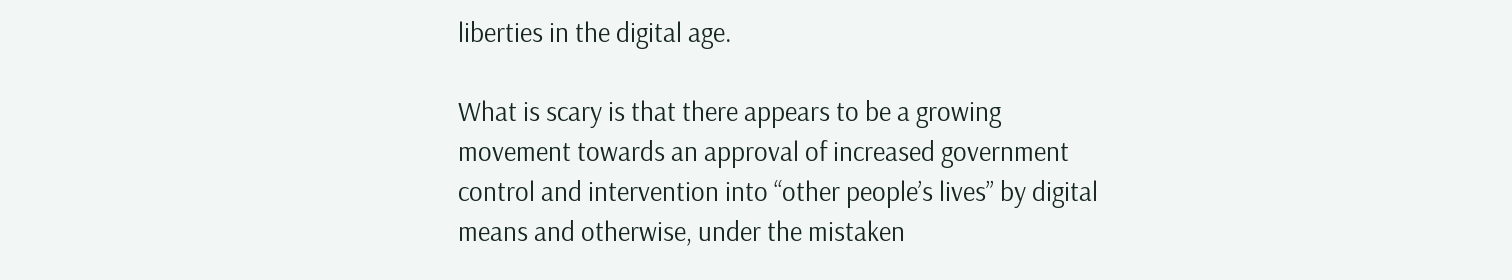liberties in the digital age.

What is scary is that there appears to be a growing movement towards an approval of increased government control and intervention into “other people’s lives” by digital means and otherwise, under the mistaken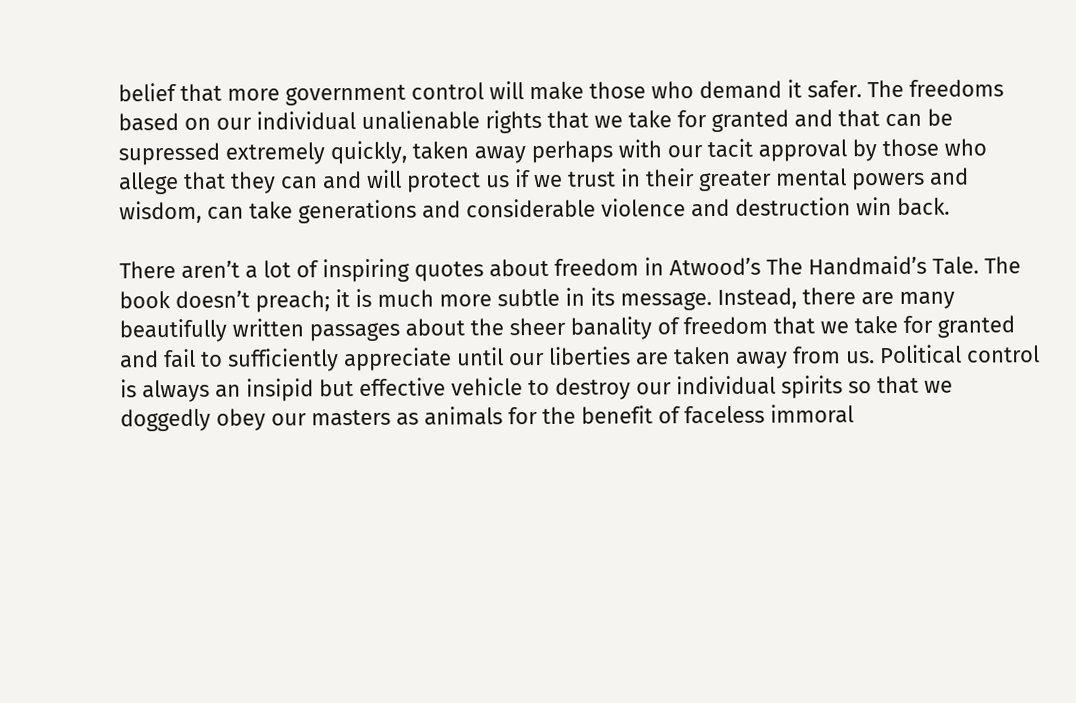belief that more government control will make those who demand it safer. The freedoms based on our individual unalienable rights that we take for granted and that can be supressed extremely quickly, taken away perhaps with our tacit approval by those who allege that they can and will protect us if we trust in their greater mental powers and wisdom, can take generations and considerable violence and destruction win back.

There aren’t a lot of inspiring quotes about freedom in Atwood’s The Handmaid’s Tale. The book doesn’t preach; it is much more subtle in its message. Instead, there are many beautifully written passages about the sheer banality of freedom that we take for granted and fail to sufficiently appreciate until our liberties are taken away from us. Political control is always an insipid but effective vehicle to destroy our individual spirits so that we doggedly obey our masters as animals for the benefit of faceless immoral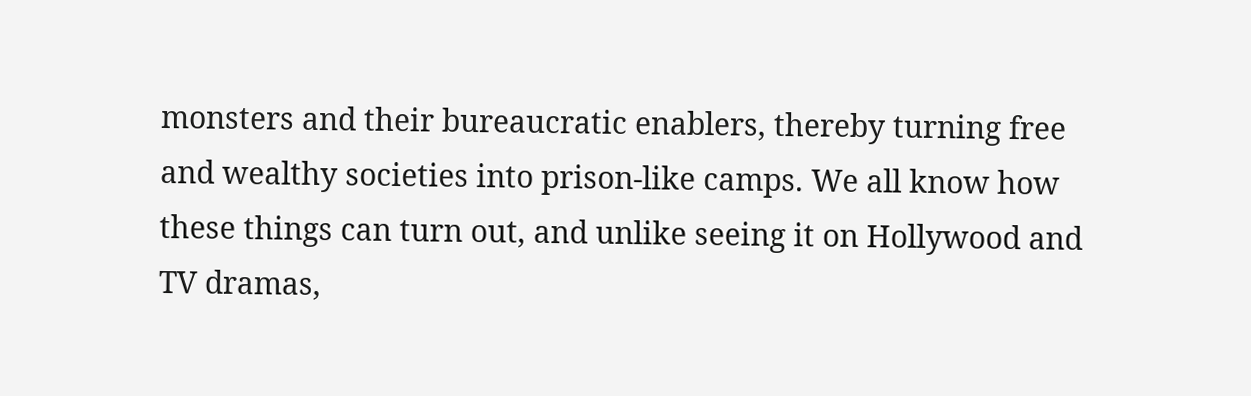monsters and their bureaucratic enablers, thereby turning free and wealthy societies into prison-like camps. We all know how these things can turn out, and unlike seeing it on Hollywood and TV dramas,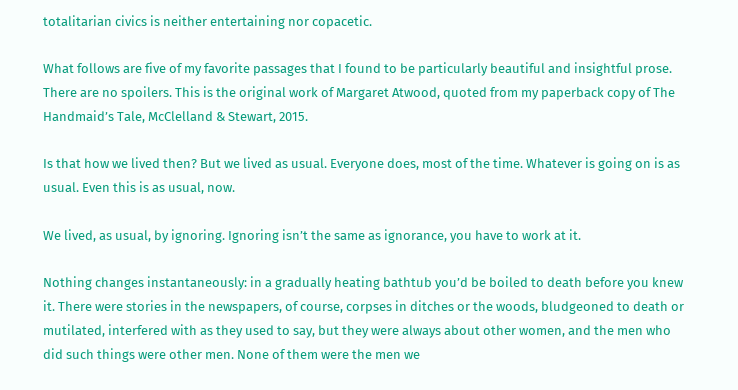totalitarian civics is neither entertaining nor copacetic.

What follows are five of my favorite passages that I found to be particularly beautiful and insightful prose.  There are no spoilers. This is the original work of Margaret Atwood, quoted from my paperback copy of The Handmaid’s Tale, McClelland & Stewart, 2015.

Is that how we lived then? But we lived as usual. Everyone does, most of the time. Whatever is going on is as usual. Even this is as usual, now.

We lived, as usual, by ignoring. Ignoring isn’t the same as ignorance, you have to work at it.

Nothing changes instantaneously: in a gradually heating bathtub you’d be boiled to death before you knew it. There were stories in the newspapers, of course, corpses in ditches or the woods, bludgeoned to death or mutilated, interfered with as they used to say, but they were always about other women, and the men who did such things were other men. None of them were the men we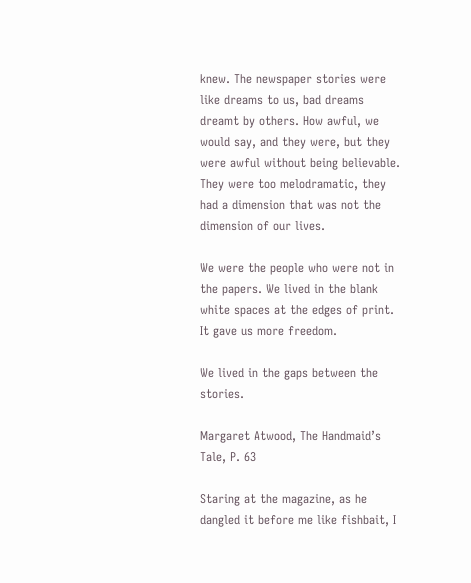knew. The newspaper stories were like dreams to us, bad dreams dreamt by others. How awful, we would say, and they were, but they were awful without being believable. They were too melodramatic, they had a dimension that was not the dimension of our lives.

We were the people who were not in the papers. We lived in the blank white spaces at the edges of print. It gave us more freedom.

We lived in the gaps between the stories.

Margaret Atwood, The Handmaid’s Tale, P. 63

Staring at the magazine, as he dangled it before me like fishbait, I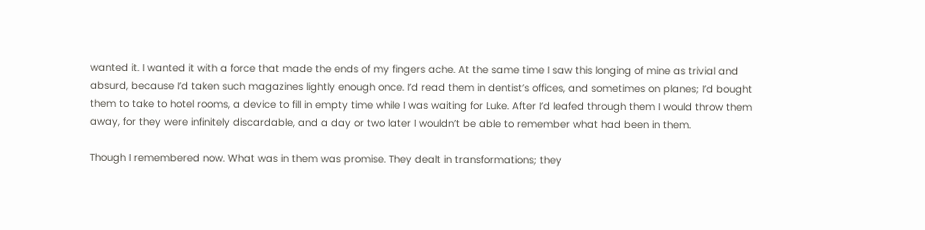wanted it. I wanted it with a force that made the ends of my fingers ache. At the same time I saw this longing of mine as trivial and absurd, because I’d taken such magazines lightly enough once. I’d read them in dentist’s offices, and sometimes on planes; I’d bought them to take to hotel rooms, a device to fill in empty time while I was waiting for Luke. After I’d leafed through them I would throw them away, for they were infinitely discardable, and a day or two later I wouldn’t be able to remember what had been in them.

Though I remembered now. What was in them was promise. They dealt in transformations; they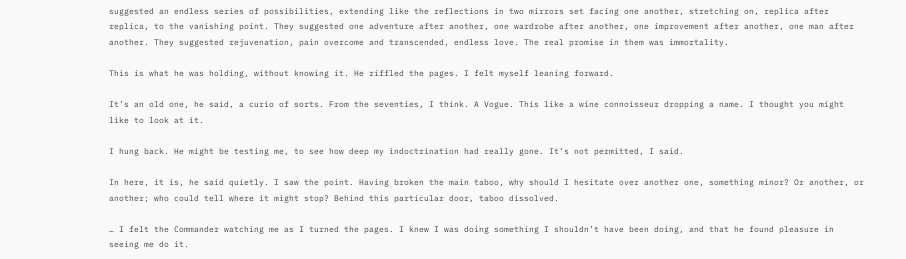suggested an endless series of possibilities, extending like the reflections in two mirrors set facing one another, stretching on, replica after replica, to the vanishing point. They suggested one adventure after another, one wardrobe after another, one improvement after another, one man after another. They suggested rejuvenation, pain overcome and transcended, endless love. The real promise in them was immortality.

This is what he was holding, without knowing it. He riffled the pages. I felt myself leaning forward.

It’s an old one, he said, a curio of sorts. From the seventies, I think. A Vogue. This like a wine connoisseur dropping a name. I thought you might like to look at it.

I hung back. He might be testing me, to see how deep my indoctrination had really gone. It’s not permitted, I said.

In here, it is, he said quietly. I saw the point. Having broken the main taboo, why should I hesitate over another one, something minor? Or another, or another; who could tell where it might stop? Behind this particular door, taboo dissolved.

… I felt the Commander watching me as I turned the pages. I knew I was doing something I shouldn’t have been doing, and that he found pleasure in seeing me do it.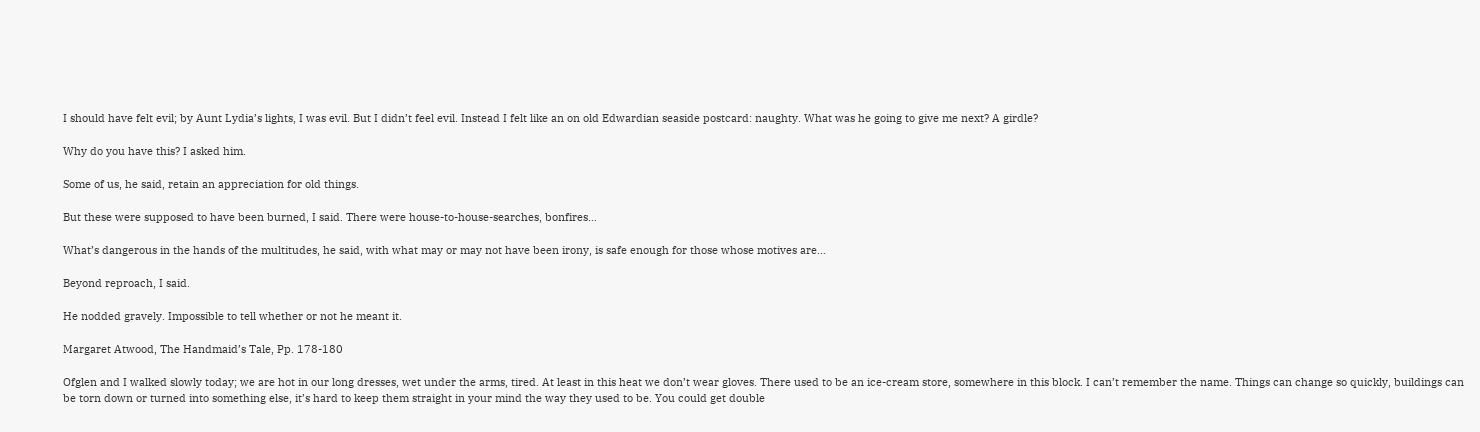I should have felt evil; by Aunt Lydia’s lights, I was evil. But I didn’t feel evil. Instead I felt like an on old Edwardian seaside postcard: naughty. What was he going to give me next? A girdle?

Why do you have this? I asked him.

Some of us, he said, retain an appreciation for old things.

But these were supposed to have been burned, I said. There were house-to-house-searches, bonfires…

What’s dangerous in the hands of the multitudes, he said, with what may or may not have been irony, is safe enough for those whose motives are…

Beyond reproach, I said.

He nodded gravely. Impossible to tell whether or not he meant it.

Margaret Atwood, The Handmaid’s Tale, Pp. 178-180

Ofglen and I walked slowly today; we are hot in our long dresses, wet under the arms, tired. At least in this heat we don’t wear gloves. There used to be an ice-cream store, somewhere in this block. I can’t remember the name. Things can change so quickly, buildings can be torn down or turned into something else, it’s hard to keep them straight in your mind the way they used to be. You could get double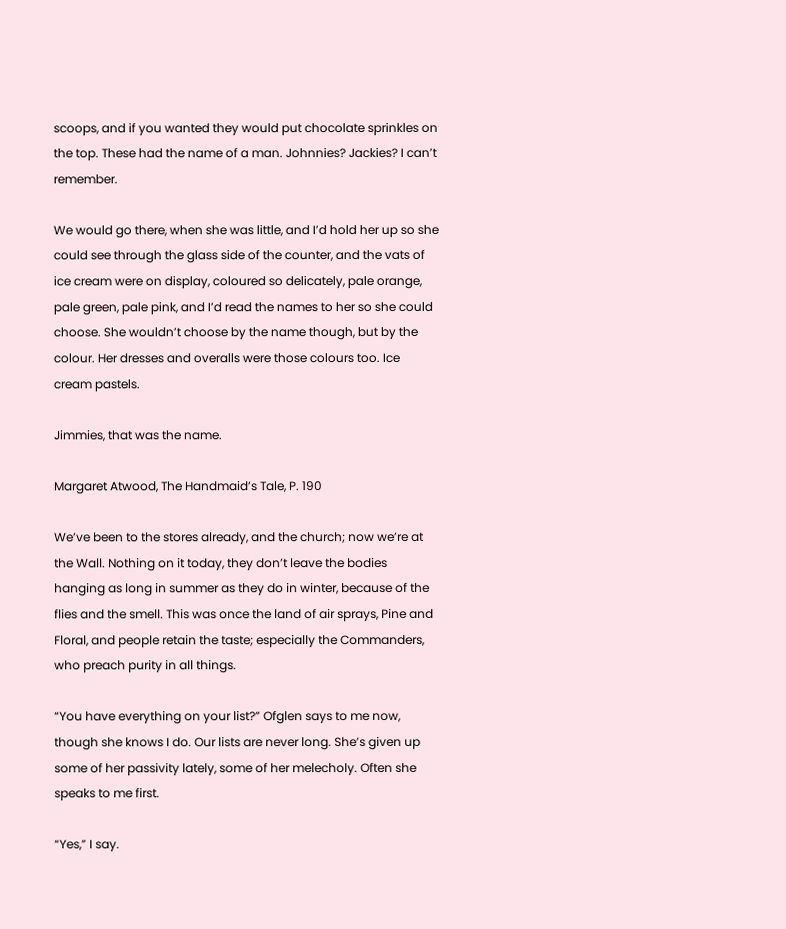scoops, and if you wanted they would put chocolate sprinkles on the top. These had the name of a man. Johnnies? Jackies? I can’t remember.

We would go there, when she was little, and I’d hold her up so she could see through the glass side of the counter, and the vats of ice cream were on display, coloured so delicately, pale orange, pale green, pale pink, and I’d read the names to her so she could choose. She wouldn’t choose by the name though, but by the colour. Her dresses and overalls were those colours too. Ice cream pastels.

Jimmies, that was the name.

Margaret Atwood, The Handmaid’s Tale, P. 190

We’ve been to the stores already, and the church; now we’re at the Wall. Nothing on it today, they don’t leave the bodies hanging as long in summer as they do in winter, because of the flies and the smell. This was once the land of air sprays, Pine and Floral, and people retain the taste; especially the Commanders, who preach purity in all things.

“You have everything on your list?” Ofglen says to me now, though she knows I do. Our lists are never long. She’s given up some of her passivity lately, some of her melecholy. Often she speaks to me first.

“Yes,” I say.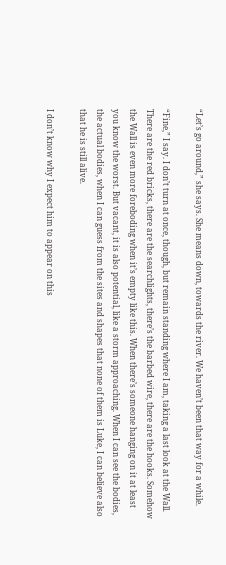“Let’s go around,” she says. She means down, towards the river. We haven’t been that way for a while.

“Fine,” I say. I don’t turn at once, though, but remain standing where I am, taking a last look at the Wall. There are the red bricks, there are the searchlights, there’s the barbed wire, there are the hooks. Somehow the Wall is even more foreboding when it’s empty like this. When there’s someone hanging on it at least you know the worst. But vacant, it is also potential, like a storm approaching. When I can see the bodies, the actual bodies, when I can guess from the sites and shapes that none of them is Luke, I can believe also that he is still alive.

I don’t know why I expect him to appear on this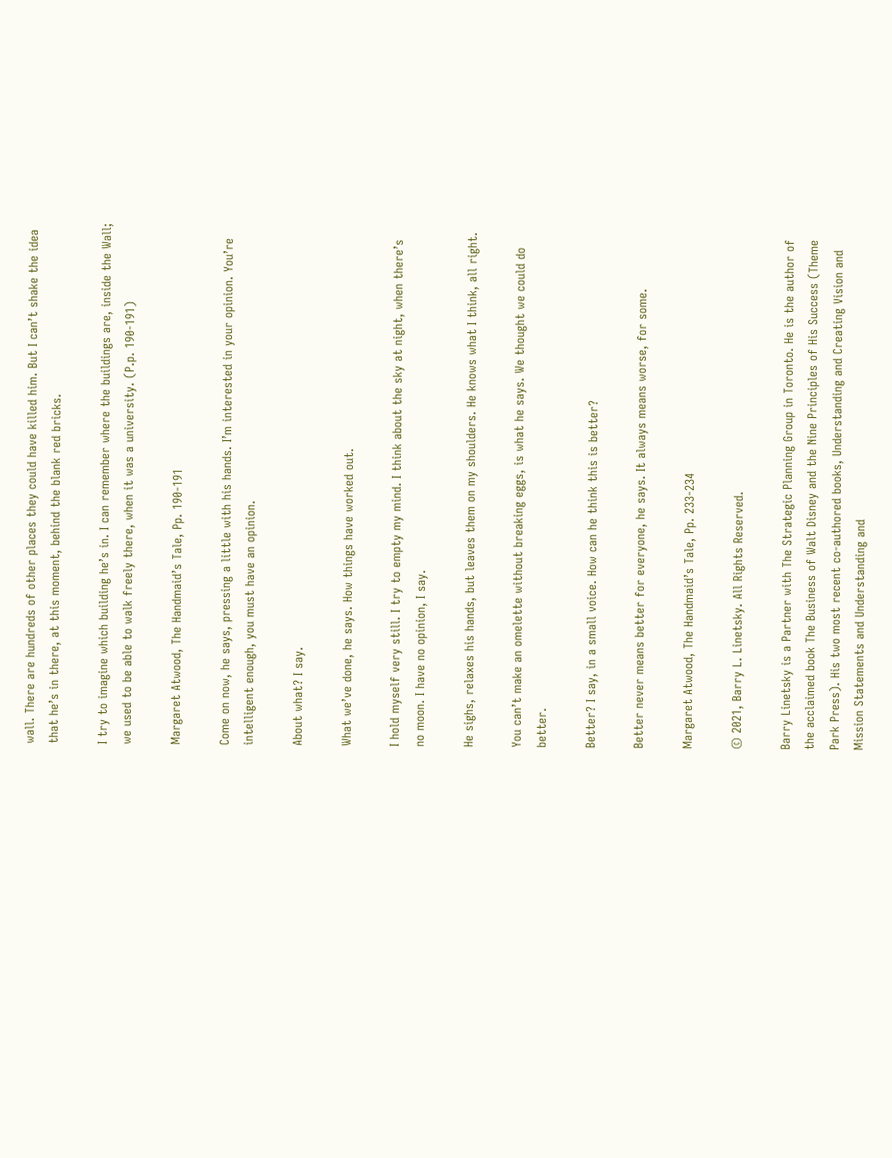wall. There are hundreds of other places they could have killed him. But I can’t shake the idea that he’s in there, at this moment, behind the blank red bricks.

I try to imagine which building he’s in. I can remember where the buildings are, inside the Wall; we used to be able to walk freely there, when it was a university. (P.p. 190-191)

Margaret Atwood, The Handmaid’s Tale, Pp. 190-191

Come on now, he says, pressing a little with his hands. I’m interested in your opinion. You’re intelligent enough, you must have an opinion.

About what? I say.

What we’ve done, he says. How things have worked out.

I hold myself very still. I try to empty my mind. I think about the sky at night, when there’s no moon. I have no opinion, I say.

He sighs, relaxes his hands, but leaves them on my shoulders. He knows what I think, all right.

You can’t make an omelette without breaking eggs, is what he says. We thought we could do better.

Better? I say, in a small voice. How can he think this is better?

Better never means better for everyone, he says. It always means worse, for some.

Margaret Atwood, The Handmaid’s Tale, Pp. 233-234

© 2021, Barry L. Linetsky. All Rights Reserved.

Barry Linetsky is a Partner with The Strategic Planning Group in Toronto. He is the author of the acclaimed book The Business of Walt Disney and the Nine Principles of His Success (Theme Park Press). His two most recent co-authored books, Understanding and Creating Vision and Mission Statements and Understanding and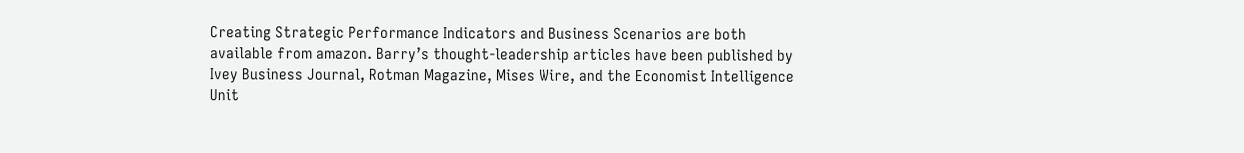Creating Strategic Performance Indicators and Business Scenarios are both available from amazon. Barry’s thought-leadership articles have been published by Ivey Business Journal, Rotman Magazine, Mises Wire, and the Economist Intelligence Unit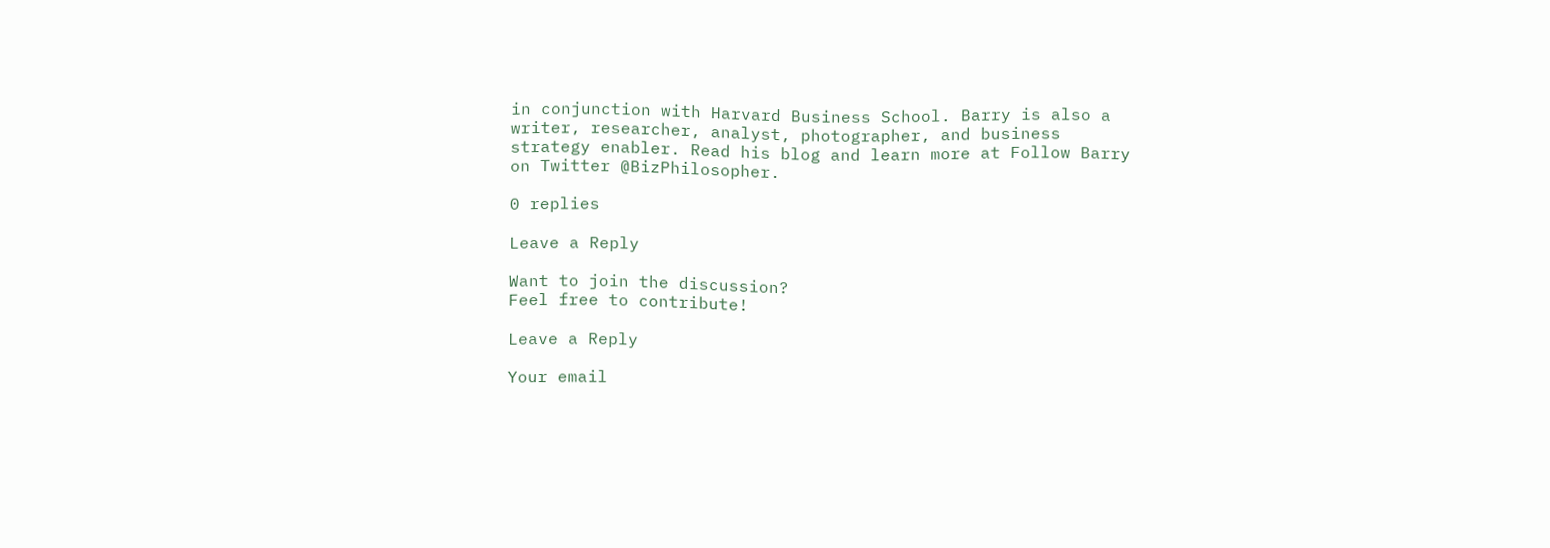in conjunction with Harvard Business School. Barry is also a writer, researcher, analyst, photographer, and business strategy enabler. Read his blog and learn more at Follow Barry on Twitter @BizPhilosopher.

0 replies

Leave a Reply

Want to join the discussion?
Feel free to contribute!

Leave a Reply

Your email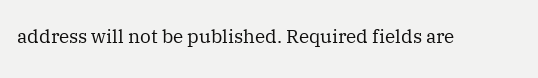address will not be published. Required fields are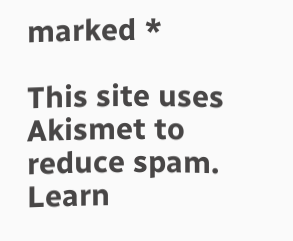marked *

This site uses Akismet to reduce spam. Learn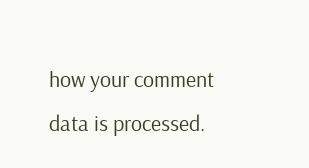how your comment data is processed.